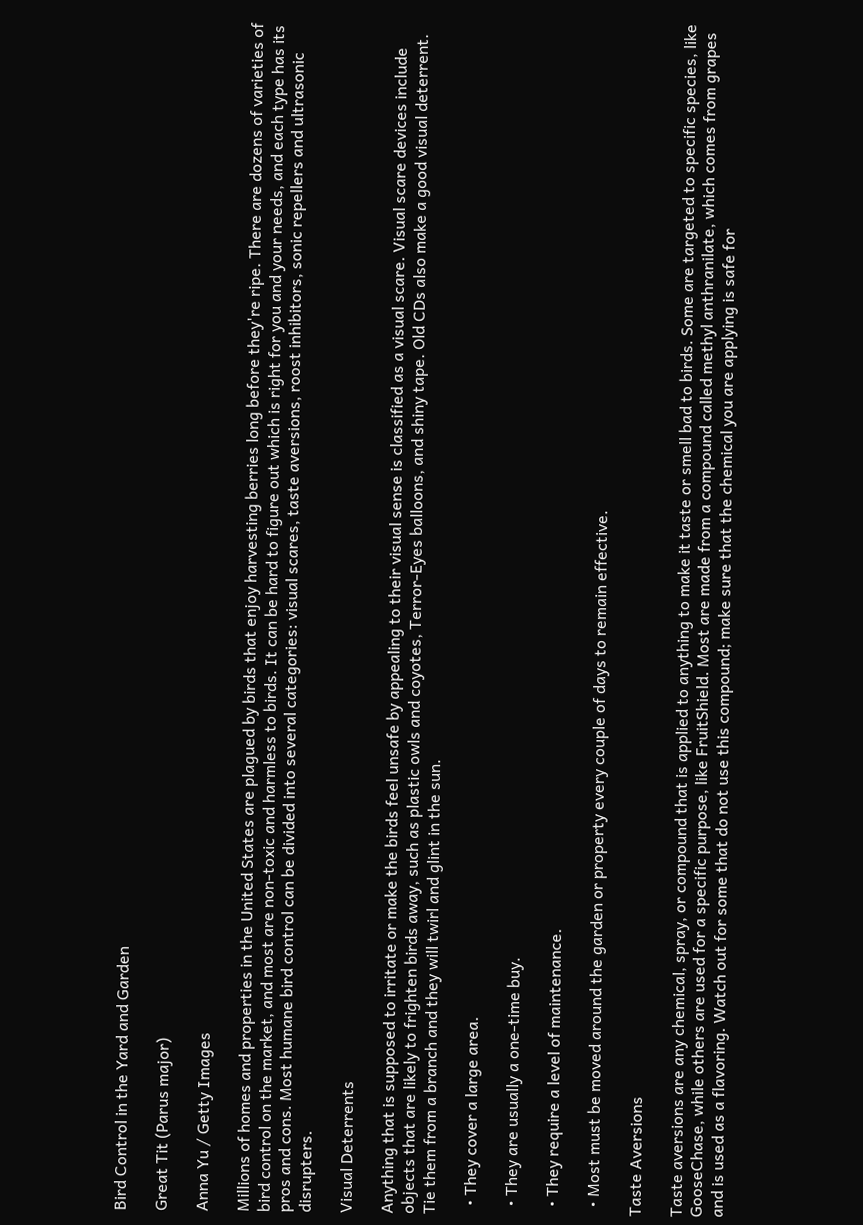Bird Control in the Yard and Garden

Great Tit (Parus major)

Anna Yu / Getty Images

Millions of homes and properties in the United States are plagued by birds that enjoy harvesting berries long before they're ripe. There are dozens of varieties of bird control on the market, and most are non-toxic and harmless to birds. It can be hard to figure out which is right for you and your needs, and each type has its pros and cons. Most humane bird control can be divided into several categories: visual scares, taste aversions, roost inhibitors, sonic repellers and ultrasonic disrupters.

Visual Deterrents

Anything that is supposed to irritate or make the birds feel unsafe by appealing to their visual sense is classified as a visual scare. Visual scare devices include objects that are likely to frighten birds away, such as plastic owls and coyotes, Terror-Eyes balloons, and shiny tape. Old CDs also make a good visual deterrent. Tie them from a branch and they will twirl and glint in the sun.

  • They cover a large area.

  • They are usually a one-time buy.

  • They require a level of maintenance.

  • Most must be moved around the garden or property every couple of days to remain effective.

Taste Aversions

Taste aversions are any chemical, spray, or compound that is applied to anything to make it taste or smell bad to birds. Some are targeted to specific species, like GooseChase, while others are used for a specific purpose, like FruitShield. Most are made from a compound called methyl anthranilate, which comes from grapes and is used as a flavoring. Watch out for some that do not use this compound; make sure that the chemical you are applying is safe for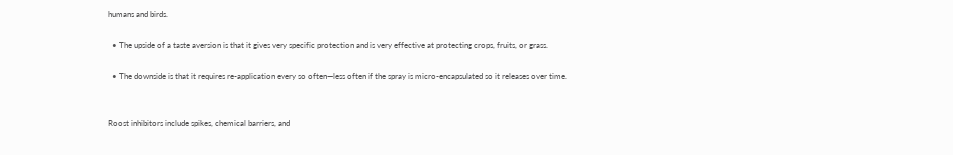humans and birds.

  • The upside of a taste aversion is that it gives very specific protection and is very effective at protecting crops, fruits, or grass.

  • The downside is that it requires re-application every so often—less often if the spray is micro-encapsulated so it releases over time.


Roost inhibitors include spikes, chemical barriers, and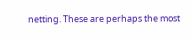netting. These are perhaps the most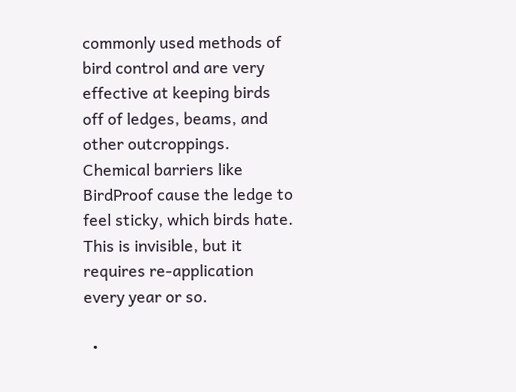commonly used methods of bird control and are very effective at keeping birds off of ledges, beams, and other outcroppings. Chemical barriers like BirdProof cause the ledge to feel sticky, which birds hate. This is invisible, but it requires re-application every year or so.

  •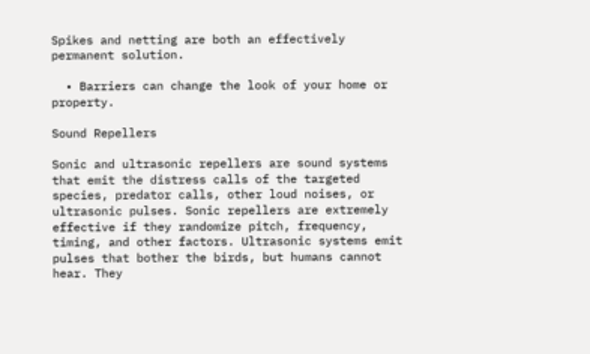Spikes and netting are both an effectively permanent solution.

  • Barriers can change the look of your home or property.

Sound Repellers

Sonic and ultrasonic repellers are sound systems that emit the distress calls of the targeted species, predator calls, other loud noises, or ultrasonic pulses. Sonic repellers are extremely effective if they randomize pitch, frequency, timing, and other factors. Ultrasonic systems emit pulses that bother the birds, but humans cannot hear. They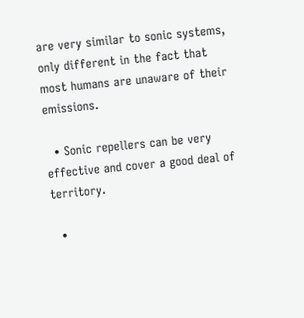are very similar to sonic systems, only different in the fact that most humans are unaware of their emissions.

  • Sonic repellers can be very effective and cover a good deal of territory.

  •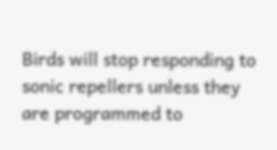Birds will stop responding to sonic repellers unless they are programmed to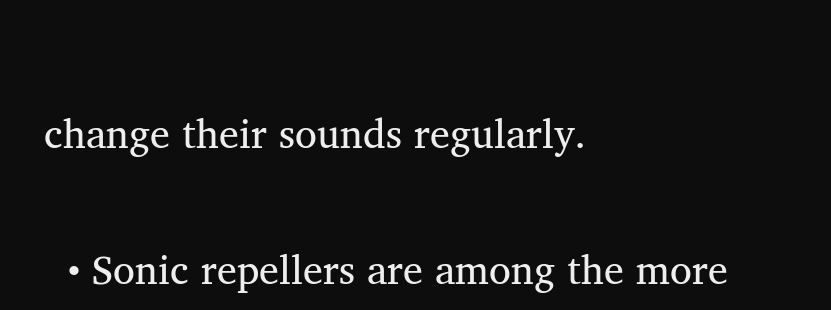change their sounds regularly.

  • Sonic repellers are among the more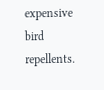expensive bird repellents.